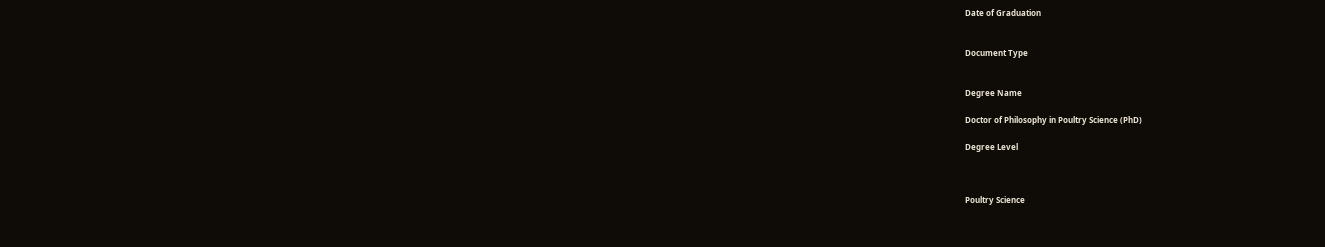Date of Graduation


Document Type


Degree Name

Doctor of Philosophy in Poultry Science (PhD)

Degree Level



Poultry Science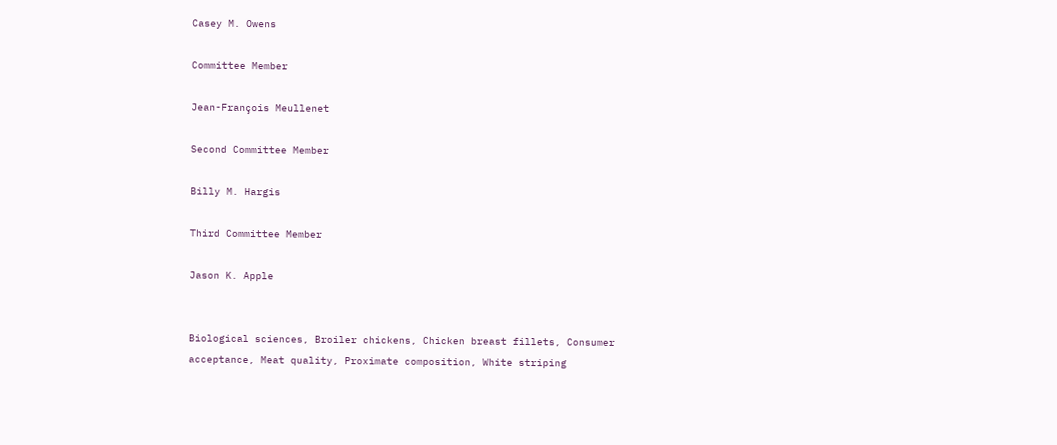Casey M. Owens

Committee Member

Jean-François Meullenet

Second Committee Member

Billy M. Hargis

Third Committee Member

Jason K. Apple


Biological sciences, Broiler chickens, Chicken breast fillets, Consumer acceptance, Meat quality, Proximate composition, White striping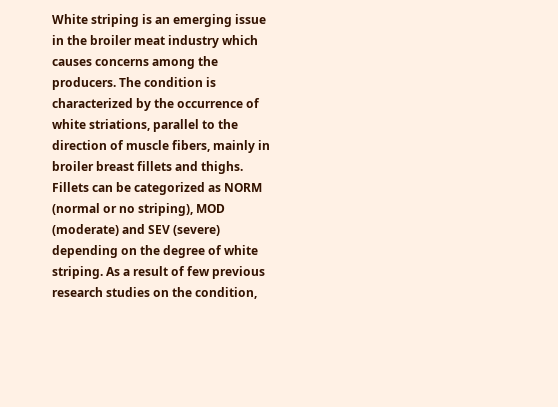White striping is an emerging issue in the broiler meat industry which causes concerns among the producers. The condition is characterized by the occurrence of white striations, parallel to the direction of muscle fibers, mainly in broiler breast fillets and thighs. Fillets can be categorized as NORM (normal or no striping), MOD (moderate) and SEV (severe) depending on the degree of white striping. As a result of few previous research studies on the condition,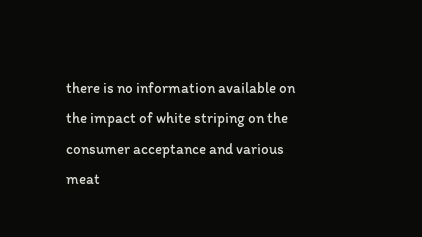there is no information available on the impact of white striping on the consumer acceptance and various meat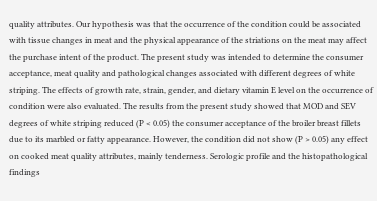quality attributes. Our hypothesis was that the occurrence of the condition could be associated with tissue changes in meat and the physical appearance of the striations on the meat may affect the purchase intent of the product. The present study was intended to determine the consumer acceptance, meat quality and pathological changes associated with different degrees of white striping. The effects of growth rate, strain, gender, and dietary vitamin E level on the occurrence of condition were also evaluated. The results from the present study showed that MOD and SEV degrees of white striping reduced (P < 0.05) the consumer acceptance of the broiler breast fillets due to its marbled or fatty appearance. However, the condition did not show (P > 0.05) any effect on cooked meat quality attributes, mainly tenderness. Serologic profile and the histopathological findings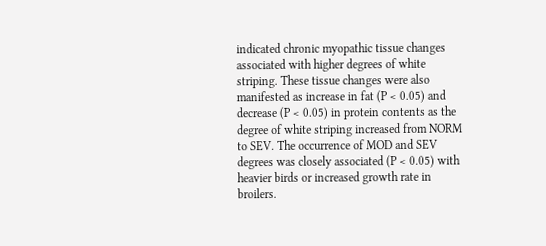indicated chronic myopathic tissue changes associated with higher degrees of white striping. These tissue changes were also manifested as increase in fat (P < 0.05) and decrease (P < 0.05) in protein contents as the degree of white striping increased from NORM to SEV. The occurrence of MOD and SEV degrees was closely associated (P < 0.05) with heavier birds or increased growth rate in broilers.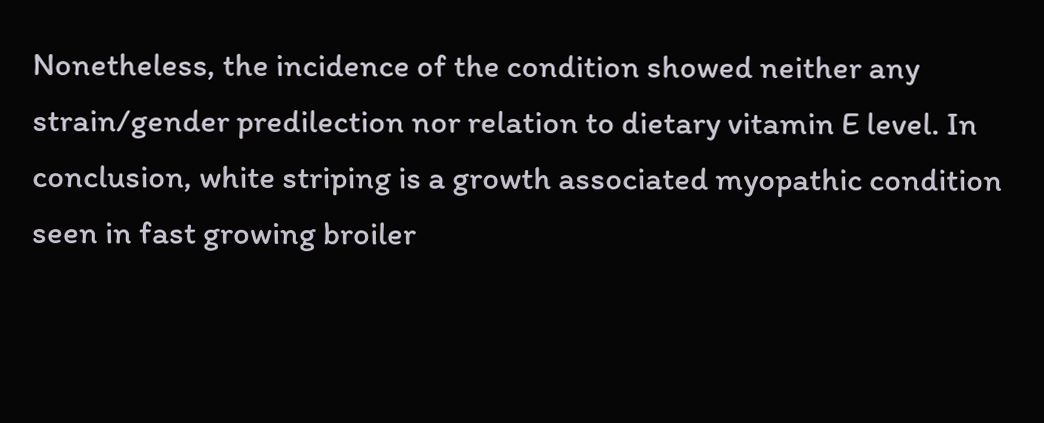Nonetheless, the incidence of the condition showed neither any strain/gender predilection nor relation to dietary vitamin E level. In conclusion, white striping is a growth associated myopathic condition seen in fast growing broiler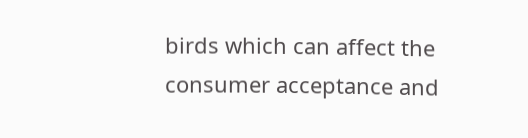birds which can affect the consumer acceptance and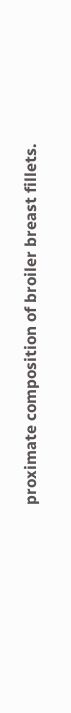proximate composition of broiler breast fillets.